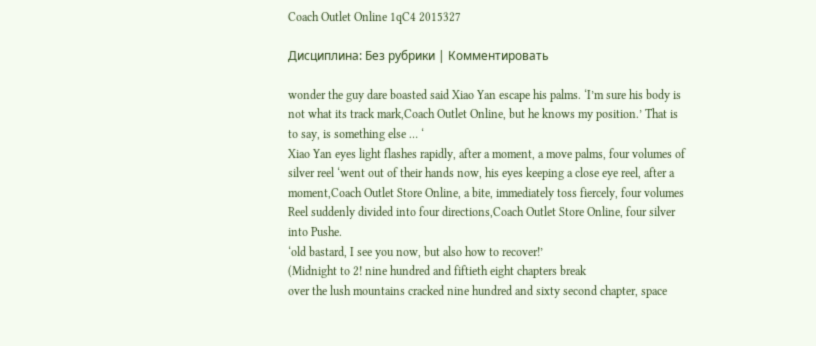Coach Outlet Online 1qC4 2015327

Дисциплина: Без рубрики | Комментировать

wonder the guy dare boasted said Xiao Yan escape his palms. ‘I’m sure his body is not what its track mark,Coach Outlet Online, but he knows my position.’ That is to say, is something else … ‘
Xiao Yan eyes light flashes rapidly, after a moment, a move palms, four volumes of silver reel ‘went out of their hands now, his eyes keeping a close eye reel, after a moment,Coach Outlet Store Online, a bite, immediately toss fiercely, four volumes Reel suddenly divided into four directions,Coach Outlet Store Online, four silver into Pushe.
‘old bastard, I see you now, but also how to recover!’
(Midnight to 2! nine hundred and fiftieth eight chapters break
over the lush mountains cracked nine hundred and sixty second chapter, space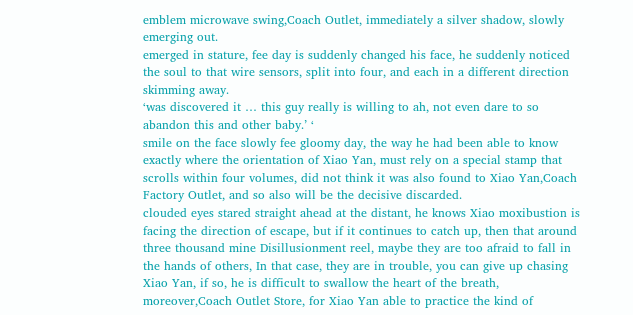emblem microwave swing,Coach Outlet, immediately a silver shadow, slowly emerging out.
emerged in stature, fee day is suddenly changed his face, he suddenly noticed the soul to that wire sensors, split into four, and each in a different direction skimming away.
‘was discovered it … this guy really is willing to ah, not even dare to so abandon this and other baby.’ ‘
smile on the face slowly fee gloomy day, the way he had been able to know exactly where the orientation of Xiao Yan, must rely on a special stamp that scrolls within four volumes, did not think it was also found to Xiao Yan,Coach Factory Outlet, and so also will be the decisive discarded.
clouded eyes stared straight ahead at the distant, he knows Xiao moxibustion is facing the direction of escape, but if it continues to catch up, then that around three thousand mine Disillusionment reel, maybe they are too afraid to fall in the hands of others, In that case, they are in trouble, you can give up chasing Xiao Yan, if so, he is difficult to swallow the heart of the breath, moreover,Coach Outlet Store, for Xiao Yan able to practice the kind of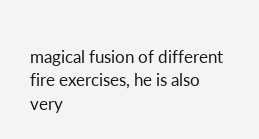magical fusion of different fire exercises, he is also very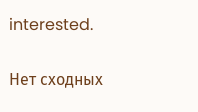interested.

Нет сходных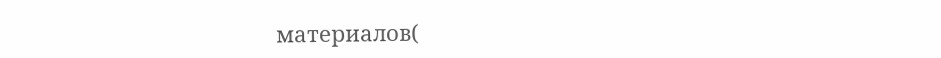материалов(